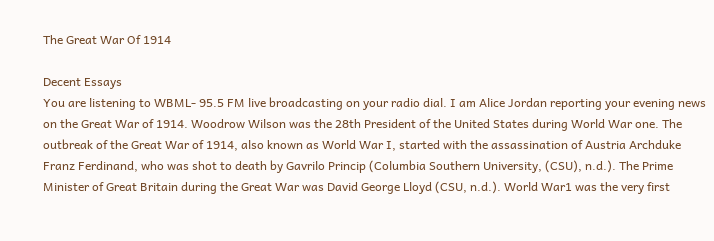The Great War Of 1914

Decent Essays
You are listening to WBML- 95.5 FM live broadcasting on your radio dial. I am Alice Jordan reporting your evening news on the Great War of 1914. Woodrow Wilson was the 28th President of the United States during World War one. The outbreak of the Great War of 1914, also known as World War I, started with the assassination of Austria Archduke Franz Ferdinand, who was shot to death by Gavrilo Princip (Columbia Southern University, (CSU), n.d.). The Prime Minister of Great Britain during the Great War was David George Lloyd (CSU, n.d.). World War1 was the very first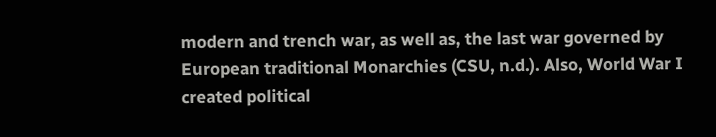modern and trench war, as well as, the last war governed by European traditional Monarchies (CSU, n.d.). Also, World War I created political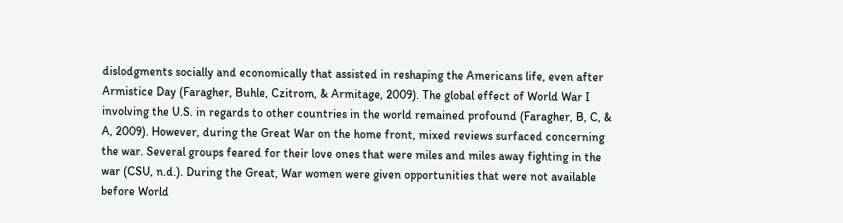dislodgments socially and economically that assisted in reshaping the Americans life, even after Armistice Day (Faragher, Buhle, Czitrom, & Armitage, 2009). The global effect of World War I involving the U.S. in regards to other countries in the world remained profound (Faragher, B, C, & A, 2009). However, during the Great War on the home front, mixed reviews surfaced concerning the war. Several groups feared for their love ones that were miles and miles away fighting in the war (CSU, n.d.). During the Great, War women were given opportunities that were not available before World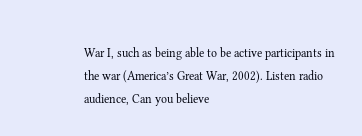War I, such as being able to be active participants in the war (America’s Great War, 2002). Listen radio audience, Can you believe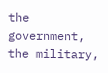the government, the military,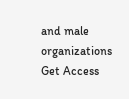and male organizations
Get Access